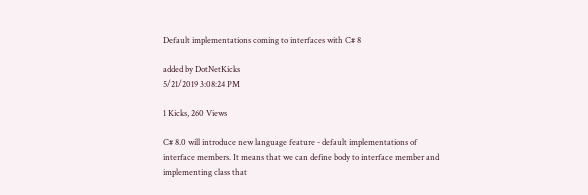Default implementations coming to interfaces with C# 8

added by DotNetKicks
5/21/2019 3:08:24 PM

1 Kicks, 260 Views

C# 8.0 will introduce new language feature - default implementations of interface members. It means that we can define body to interface member and implementing class that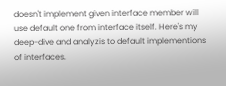doesn't implement given interface member will use default one from interface itself. Here's my deep-dive and analyzis to default implementions of interfaces.